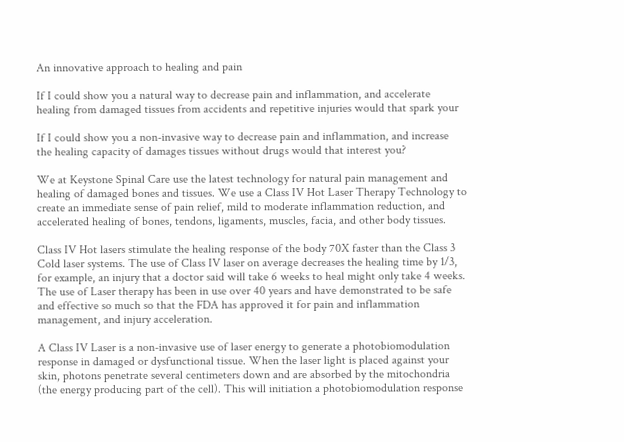An innovative approach to healing and pain

If I could show you a natural way to decrease pain and inflammation, and accelerate
healing from damaged tissues from accidents and repetitive injuries would that spark your

If I could show you a non-invasive way to decrease pain and inflammation, and increase
the healing capacity of damages tissues without drugs would that interest you?

We at Keystone Spinal Care use the latest technology for natural pain management and
healing of damaged bones and tissues. We use a Class IV Hot Laser Therapy Technology to
create an immediate sense of pain relief, mild to moderate inflammation reduction, and
accelerated healing of bones, tendons, ligaments, muscles, facia, and other body tissues.

Class IV Hot lasers stimulate the healing response of the body 70X faster than the Class 3
Cold laser systems. The use of Class IV laser on average decreases the healing time by 1/3,
for example, an injury that a doctor said will take 6 weeks to heal might only take 4 weeks.
The use of Laser therapy has been in use over 40 years and have demonstrated to be safe
and effective so much so that the FDA has approved it for pain and inflammation
management, and injury acceleration.

A Class IV Laser is a non-invasive use of laser energy to generate a photobiomodulation
response in damaged or dysfunctional tissue. When the laser light is placed against your
skin, photons penetrate several centimeters down and are absorbed by the mitochondria
(the energy producing part of the cell). This will initiation a photobiomodulation response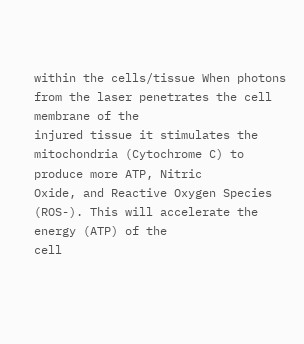within the cells/tissue When photons from the laser penetrates the cell membrane of the
injured tissue it stimulates the mitochondria (Cytochrome C) to produce more ATP, Nitric
Oxide, and Reactive Oxygen Species (ROS-). This will accelerate the energy (ATP) of the
cell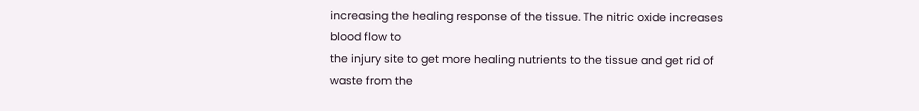increasing the healing response of the tissue. The nitric oxide increases blood flow to
the injury site to get more healing nutrients to the tissue and get rid of waste from the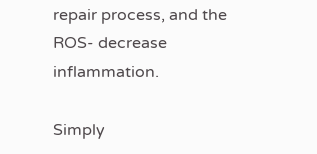repair process, and the ROS- decrease inflammation.

Simply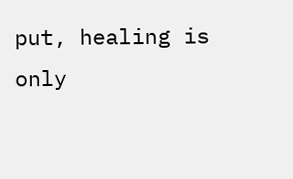put, healing is only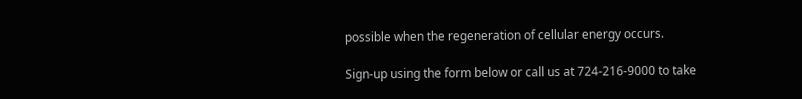possible when the regeneration of cellular energy occurs.

Sign-up using the form below or call us at 724-216-9000 to take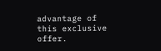advantage of this exclusive offer.